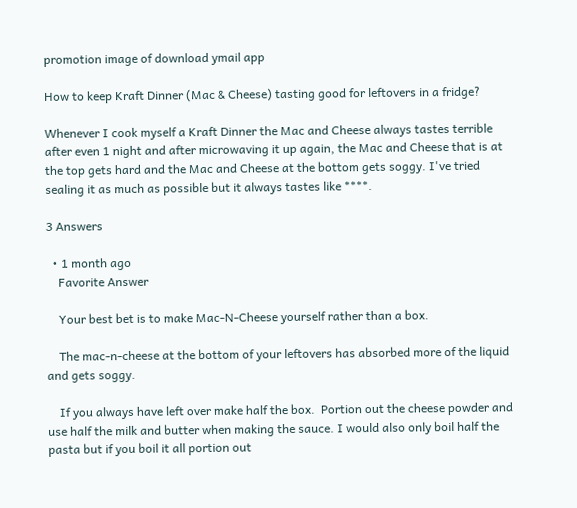promotion image of download ymail app

How to keep Kraft Dinner (Mac & Cheese) tasting good for leftovers in a fridge?

Whenever I cook myself a Kraft Dinner the Mac and Cheese always tastes terrible after even 1 night and after microwaving it up again, the Mac and Cheese that is at the top gets hard and the Mac and Cheese at the bottom gets soggy. I've tried sealing it as much as possible but it always tastes like ****.

3 Answers

  • 1 month ago
    Favorite Answer

    Your best bet is to make Mac-N-Cheese yourself rather than a box.

    The mac-n-cheese at the bottom of your leftovers has absorbed more of the liquid and gets soggy.

    If you always have left over make half the box.  Portion out the cheese powder and use half the milk and butter when making the sauce. I would also only boil half the pasta but if you boil it all portion out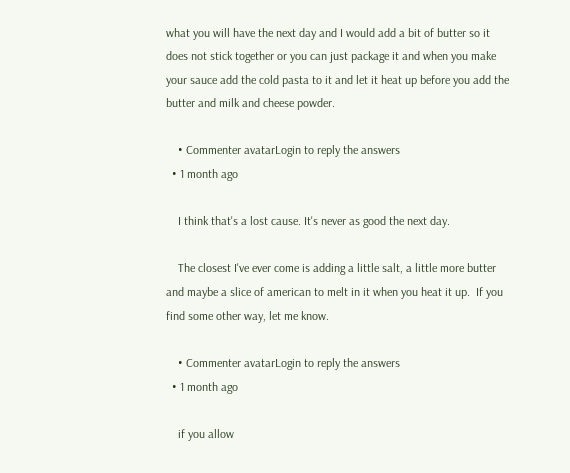what you will have the next day and I would add a bit of butter so it does not stick together or you can just package it and when you make your sauce add the cold pasta to it and let it heat up before you add the butter and milk and cheese powder.

    • Commenter avatarLogin to reply the answers
  • 1 month ago

    I think that's a lost cause. It's never as good the next day.

    The closest I've ever come is adding a little salt, a little more butter and maybe a slice of american to melt in it when you heat it up.  If you find some other way, let me know.

    • Commenter avatarLogin to reply the answers
  • 1 month ago

    if you allow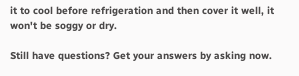it to cool before refrigeration and then cover it well, it won't be soggy or dry.

Still have questions? Get your answers by asking now.